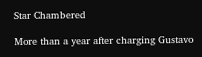Star Chambered

More than a year after charging Gustavo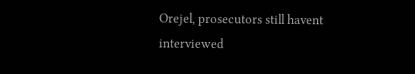Orejel, prosecutors still havent interviewed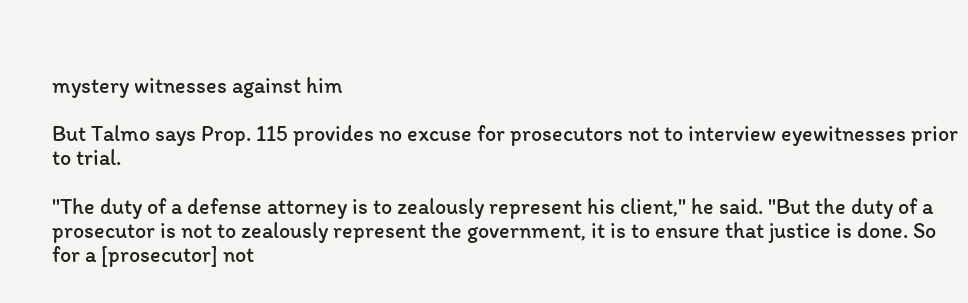mystery witnesses against him

But Talmo says Prop. 115 provides no excuse for prosecutors not to interview eyewitnesses prior to trial.

"The duty of a defense attorney is to zealously represent his client," he said. "But the duty of a prosecutor is not to zealously represent the government, it is to ensure that justice is done. So for a [prosecutor] not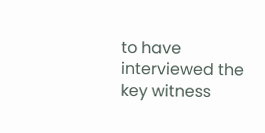to have interviewed the key witness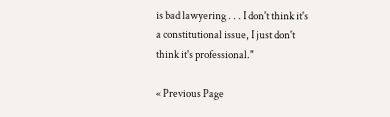is bad lawyering . . . I don't think it's a constitutional issue, I just don't think it's professional."

« Previous Page